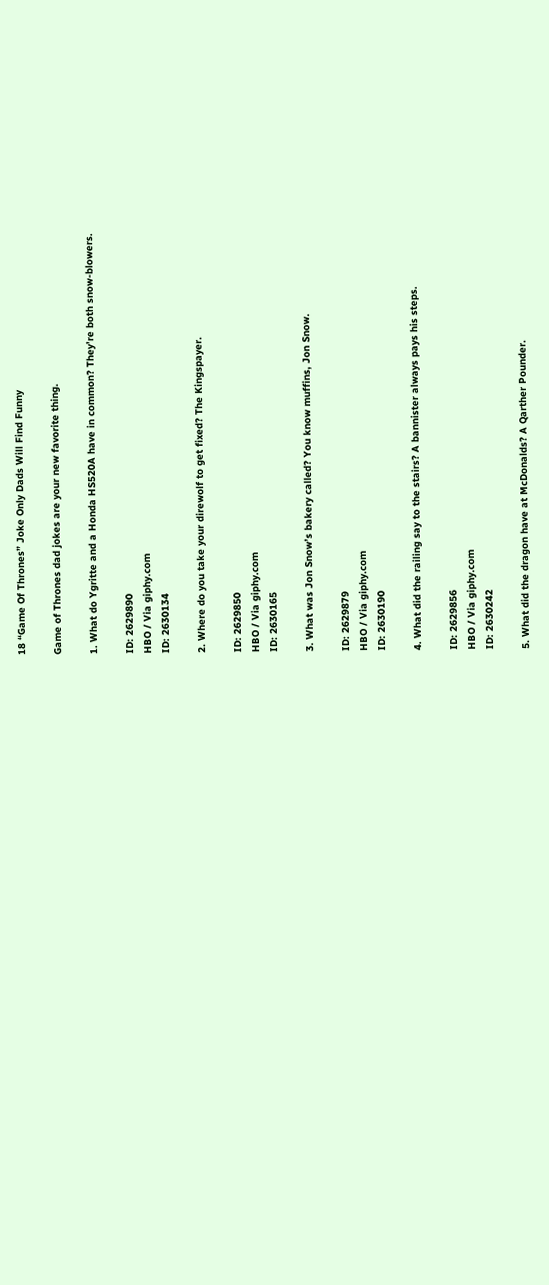18 “Game Of Thrones” Joke Only Dads Will Find Funny

Game of Thrones dad jokes are your new favorite thing.

1. What do Ygritte and a Honda HS520A have in common? They’re both snow-blowers.

ID: 2629890
HBO / Via giphy.com
ID: 2630134

2. Where do you take your direwolf to get fixed? The Kingspayer.

ID: 2629850
HBO / Via giphy.com
ID: 2630165

3. What was Jon Snow’s bakery called? You know muffins, Jon Snow.

ID: 2629879
HBO / Via giphy.com
ID: 2630190

4. What did the railing say to the stairs? A bannister always pays his steps.

ID: 2629856
HBO / Via giphy.com
ID: 2630242

5. What did the dragon have at McDonalds? A Qarther Pounder.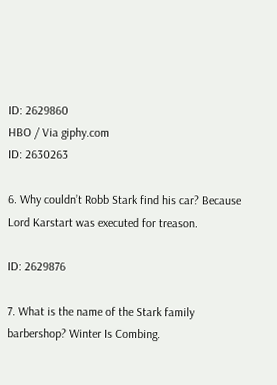ID: 2629860
HBO / Via giphy.com
ID: 2630263

6. Why couldn’t Robb Stark find his car? Because Lord Karstart was executed for treason.

ID: 2629876

7. What is the name of the Stark family barbershop? Winter Is Combing.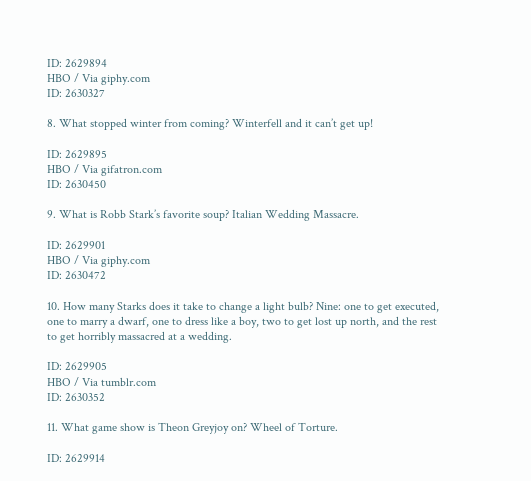ID: 2629894
HBO / Via giphy.com
ID: 2630327

8. What stopped winter from coming? Winterfell and it can’t get up!

ID: 2629895
HBO / Via gifatron.com
ID: 2630450

9. What is Robb Stark’s favorite soup? Italian Wedding Massacre.

ID: 2629901
HBO / Via giphy.com
ID: 2630472

10. How many Starks does it take to change a light bulb? Nine: one to get executed, one to marry a dwarf, one to dress like a boy, two to get lost up north, and the rest to get horribly massacred at a wedding.

ID: 2629905
HBO / Via tumblr.com
ID: 2630352

11. What game show is Theon Greyjoy on? Wheel of Torture.

ID: 2629914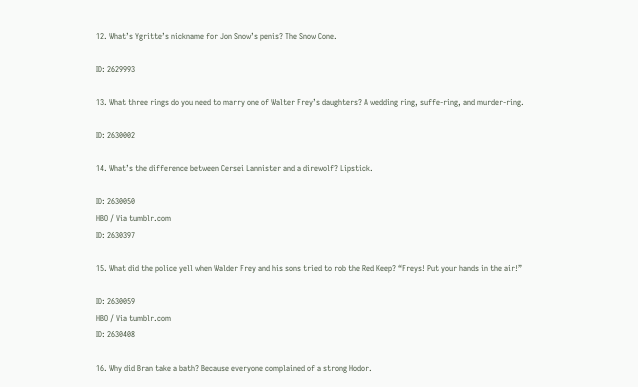12. What’s Ygritte’s nickname for Jon Snow’s penis? The Snow Cone.

ID: 2629993

13. What three rings do you need to marry one of Walter Frey’s daughters? A wedding ring, suffe-ring, and murder-ring.

ID: 2630002

14. What’s the difference between Cersei Lannister and a direwolf? Lipstick.

ID: 2630050
HBO / Via tumblr.com
ID: 2630397

15. What did the police yell when Walder Frey and his sons tried to rob the Red Keep? “Freys! Put your hands in the air!”

ID: 2630059
HBO / Via tumblr.com
ID: 2630408

16. Why did Bran take a bath? Because everyone complained of a strong Hodor.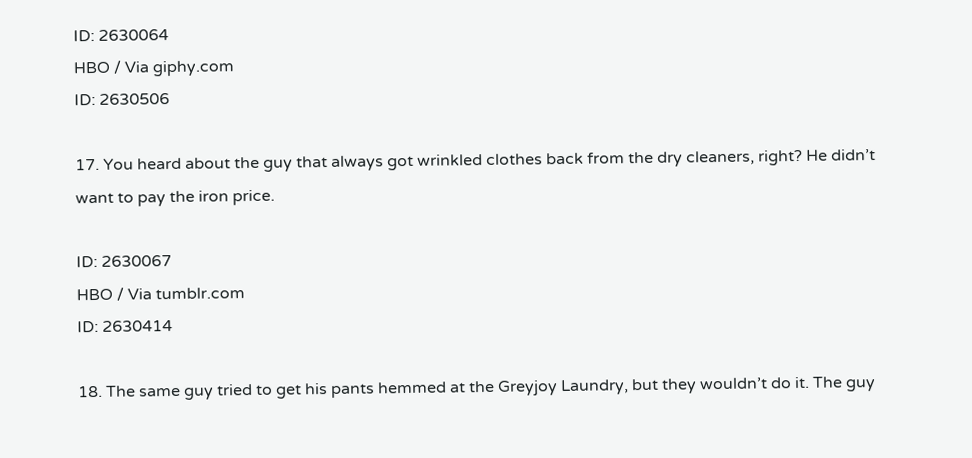ID: 2630064
HBO / Via giphy.com
ID: 2630506

17. You heard about the guy that always got wrinkled clothes back from the dry cleaners, right? He didn’t want to pay the iron price.

ID: 2630067
HBO / Via tumblr.com
ID: 2630414

18. The same guy tried to get his pants hemmed at the Greyjoy Laundry, but they wouldn’t do it. The guy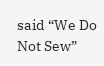said “We Do Not Sew”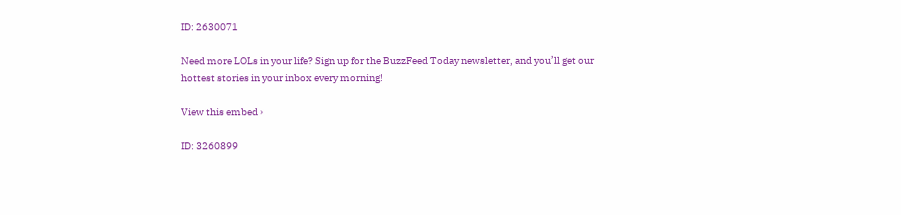ID: 2630071

Need more LOLs in your life? Sign up for the BuzzFeed Today newsletter, and you’ll get our hottest stories in your inbox every morning!

View this embed ›

ID: 3260899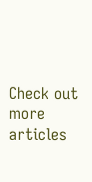Check out more articles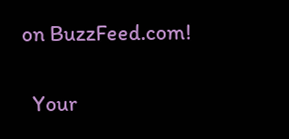on BuzzFeed.com!

  Your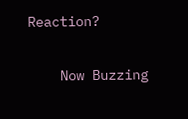Reaction?


    Now Buzzing